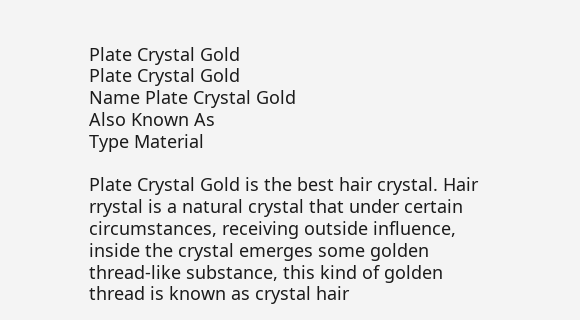Plate Crystal Gold
Plate Crystal Gold
Name Plate Crystal Gold
Also Known As
Type Material

Plate Crystal Gold is the best hair crystal. Hair rrystal is a natural crystal that under certain circumstances, receiving outside influence, inside the crystal emerges some golden thread-like substance, this kind of golden thread is known as crystal hair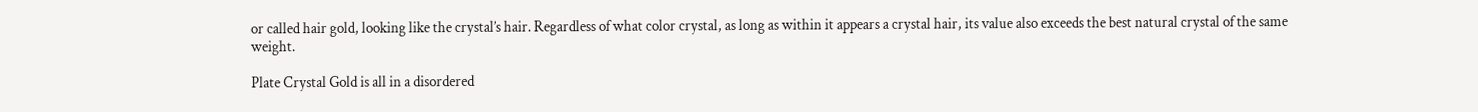or called hair gold, looking like the crystal’s hair. Regardless of what color crystal, as long as within it appears a crystal hair, its value also exceeds the best natural crystal of the same weight.

Plate Crystal Gold is all in a disordered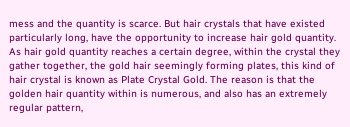mess and the quantity is scarce. But hair crystals that have existed particularly long, have the opportunity to increase hair gold quantity. As hair gold quantity reaches a certain degree, within the crystal they gather together, the gold hair seemingly forming plates, this kind of hair crystal is known as Plate Crystal Gold. The reason is that the golden hair quantity within is numerous, and also has an extremely regular pattern,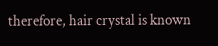therefore, hair crystal is known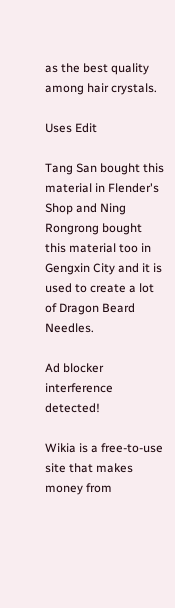as the best quality among hair crystals.

Uses Edit

Tang San bought this material in Flender's Shop and Ning Rongrong bought this material too in Gengxin City and it is used to create a lot of Dragon Beard Needles.

Ad blocker interference detected!

Wikia is a free-to-use site that makes money from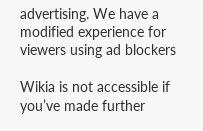advertising. We have a modified experience for viewers using ad blockers

Wikia is not accessible if you’ve made further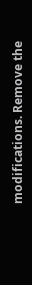modifications. Remove the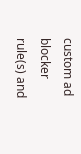custom ad blocker rule(s) and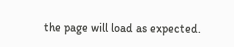the page will load as expected.